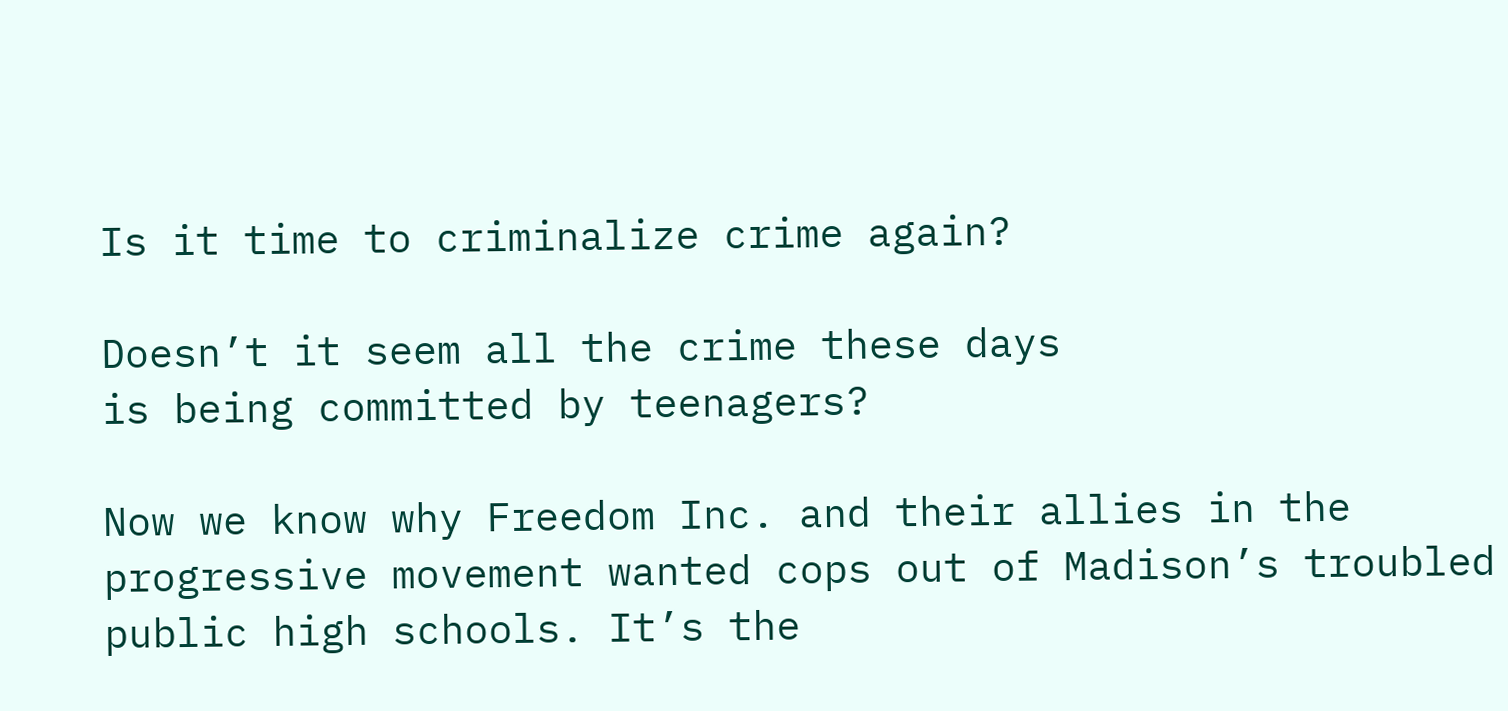Is it time to criminalize crime again?

Doesn’t it seem all the crime these days
is being committed by teenagers?

Now we know why Freedom Inc. and their allies in the progressive movement wanted cops out of Madison’s troubled public high schools. It’s the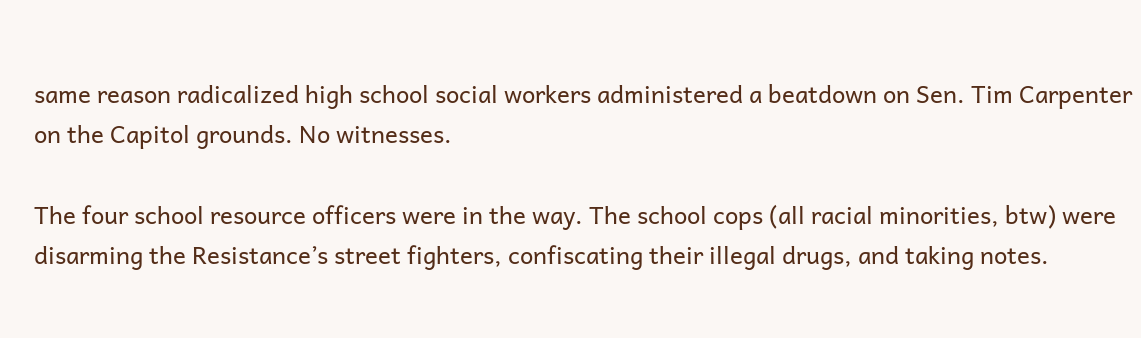same reason radicalized high school social workers administered a beatdown on Sen. Tim Carpenter on the Capitol grounds. No witnesses.

The four school resource officers were in the way. The school cops (all racial minorities, btw) were disarming the Resistance’s street fighters, confiscating their illegal drugs, and taking notes.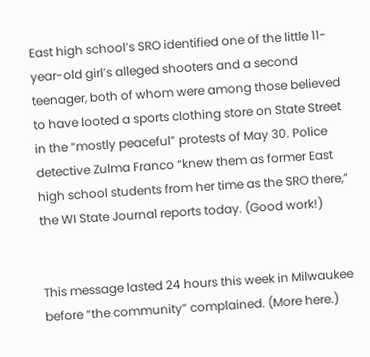East high school’s SRO identified one of the little 11-year-old girl’s alleged shooters and a second teenager, both of whom were among those believed to have looted a sports clothing store on State Street in the “mostly peaceful” protests of May 30. Police detective Zulma Franco “knew them as former East high school students from her time as the SRO there,” the WI State Journal reports today. (Good work!)


This message lasted 24 hours this week in Milwaukee before “the community” complained. (More here.)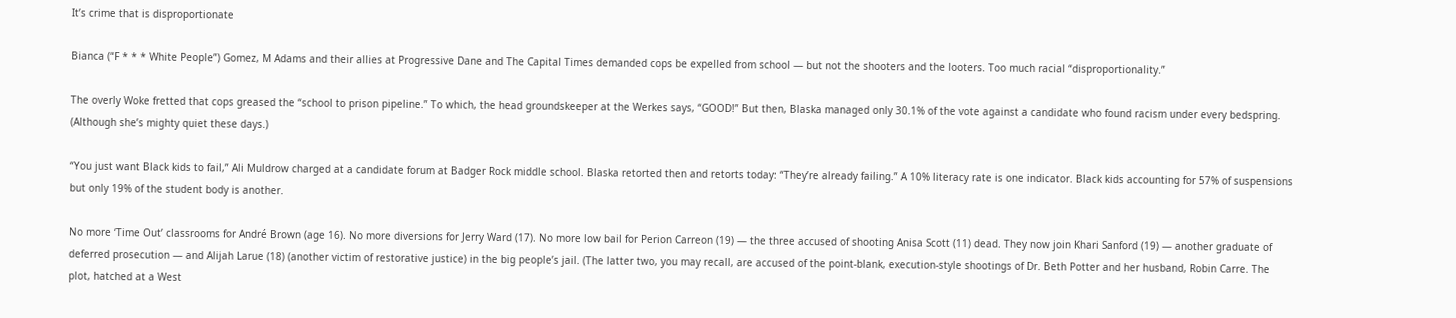It’s crime that is disproportionate

Bianca (“F * * * White People”) Gomez, M Adams and their allies at Progressive Dane and The Capital Times demanded cops be expelled from school — but not the shooters and the looters. Too much racial “disproportionality.”

The overly Woke fretted that cops greased the “school to prison pipeline.” To which, the head groundskeeper at the Werkes says, “GOOD!” But then, Blaska managed only 30.1% of the vote against a candidate who found racism under every bedspring. (Although she’s mighty quiet these days.)

“You just want Black kids to fail,” Ali Muldrow charged at a candidate forum at Badger Rock middle school. Blaska retorted then and retorts today: “They’re already failing.” A 10% literacy rate is one indicator. Black kids accounting for 57% of suspensions but only 19% of the student body is another.

No more ‘Time Out’ classrooms for André Brown (age 16). No more diversions for Jerry Ward (17). No more low bail for Perion Carreon (19) — the three accused of shooting Anisa Scott (11) dead. They now join Khari Sanford (19) — another graduate of deferred prosecution — and Alijah Larue (18) (another victim of restorative justice) in the big people’s jail. (The latter two, you may recall, are accused of the point-blank, execution-style shootings of Dr. Beth Potter and her husband, Robin Carre. The plot, hatched at a West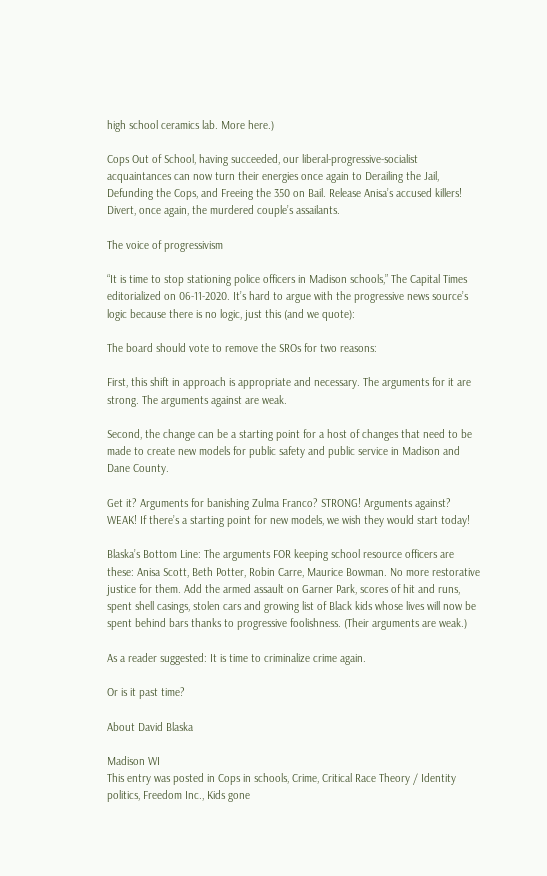high school ceramics lab. More here.)

Cops Out of School, having succeeded, our liberal-progressive-socialist acquaintances can now turn their energies once again to Derailing the Jail, Defunding the Cops, and Freeing the 350 on Bail. Release Anisa’s accused killers! Divert, once again, the murdered couple’s assailants.

The voice of progressivism

“It is time to stop stationing police officers in Madison schools,” The Capital Times editorialized on 06-11-2020. It’s hard to argue with the progressive news source’s logic because there is no logic, just this (and we quote):

The board should vote to remove the SROs for two reasons:

First, this shift in approach is appropriate and necessary. The arguments for it are strong. The arguments against are weak.

Second, the change can be a starting point for a host of changes that need to be made to create new models for public safety and public service in Madison and Dane County.

Get it? Arguments for banishing Zulma Franco? STRONG! Arguments against? WEAK! If there’s a starting point for new models, we wish they would start today!

Blaska’s Bottom Line: The arguments FOR keeping school resource officers are these: Anisa Scott, Beth Potter, Robin Carre, Maurice Bowman. No more restorative justice for them. Add the armed assault on Garner Park, scores of hit and runs, spent shell casings, stolen cars and growing list of Black kids whose lives will now be spent behind bars thanks to progressive foolishness. (Their arguments are weak.)

As a reader suggested: It is time to criminalize crime again.

Or is it past time?

About David Blaska

Madison WI
This entry was posted in Cops in schools, Crime, Critical Race Theory / Identity politics, Freedom Inc., Kids gone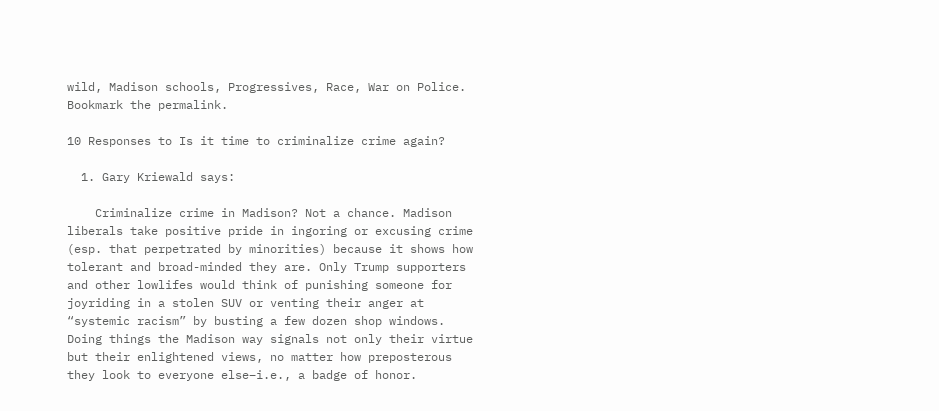wild, Madison schools, Progressives, Race, War on Police. Bookmark the permalink.

10 Responses to Is it time to criminalize crime again?

  1. Gary Kriewald says:

    Criminalize crime in Madison? Not a chance. Madison liberals take positive pride in ingoring or excusing crime (esp. that perpetrated by minorities) because it shows how tolerant and broad-minded they are. Only Trump supporters and other lowlifes would think of punishing someone for joyriding in a stolen SUV or venting their anger at “systemic racism” by busting a few dozen shop windows. Doing things the Madison way signals not only their virtue but their enlightened views, no matter how preposterous they look to everyone else–i.e., a badge of honor.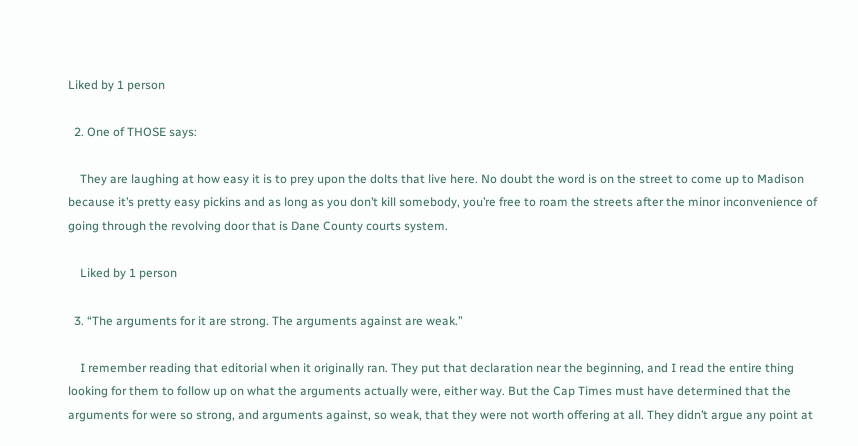Liked by 1 person

  2. One of THOSE says:

    They are laughing at how easy it is to prey upon the dolts that live here. No doubt the word is on the street to come up to Madison because it’s pretty easy pickins and as long as you don’t kill somebody, you’re free to roam the streets after the minor inconvenience of going through the revolving door that is Dane County courts system.

    Liked by 1 person

  3. “The arguments for it are strong. The arguments against are weak.”

    I remember reading that editorial when it originally ran. They put that declaration near the beginning, and I read the entire thing looking for them to follow up on what the arguments actually were, either way. But the Cap Times must have determined that the arguments for were so strong, and arguments against, so weak, that they were not worth offering at all. They didn’t argue any point at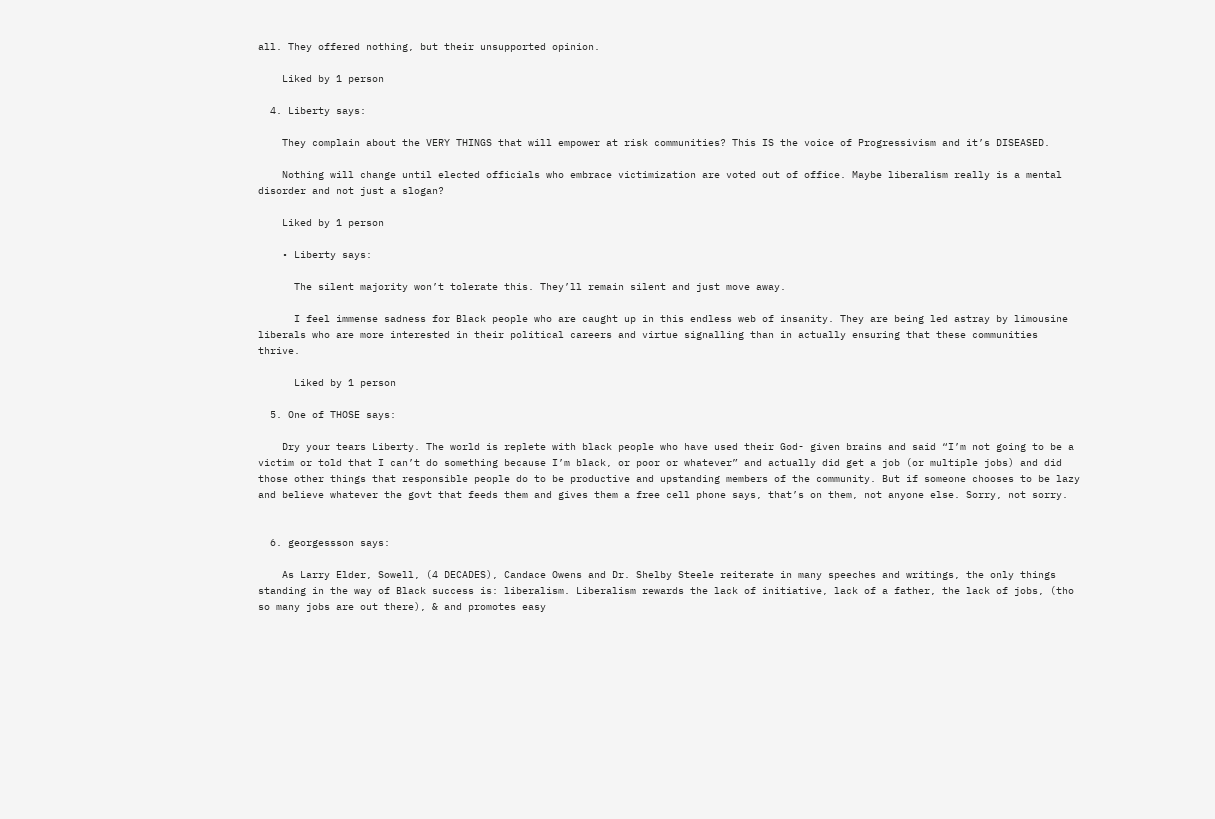all. They offered nothing, but their unsupported opinion.

    Liked by 1 person

  4. Liberty says:

    They complain about the VERY THINGS that will empower at risk communities? This IS the voice of Progressivism and it’s DISEASED.

    Nothing will change until elected officials who embrace victimization are voted out of office. Maybe liberalism really is a mental disorder and not just a slogan?

    Liked by 1 person

    • Liberty says:

      The silent majority won’t tolerate this. They’ll remain silent and just move away.

      I feel immense sadness for Black people who are caught up in this endless web of insanity. They are being led astray by limousine liberals who are more interested in their political careers and virtue signalling than in actually ensuring that these communities thrive.

      Liked by 1 person

  5. One of THOSE says:

    Dry your tears Liberty. The world is replete with black people who have used their God- given brains and said “I’m not going to be a victim or told that I can’t do something because I’m black, or poor or whatever” and actually did get a job (or multiple jobs) and did those other things that responsible people do to be productive and upstanding members of the community. But if someone chooses to be lazy and believe whatever the govt that feeds them and gives them a free cell phone says, that’s on them, not anyone else. Sorry, not sorry.


  6. georgessson says:

    As Larry Elder, Sowell, (4 DECADES), Candace Owens and Dr. Shelby Steele reiterate in many speeches and writings, the only things standing in the way of Black success is: liberalism. Liberalism rewards the lack of initiative, lack of a father, the lack of jobs, (tho so many jobs are out there), & and promotes easy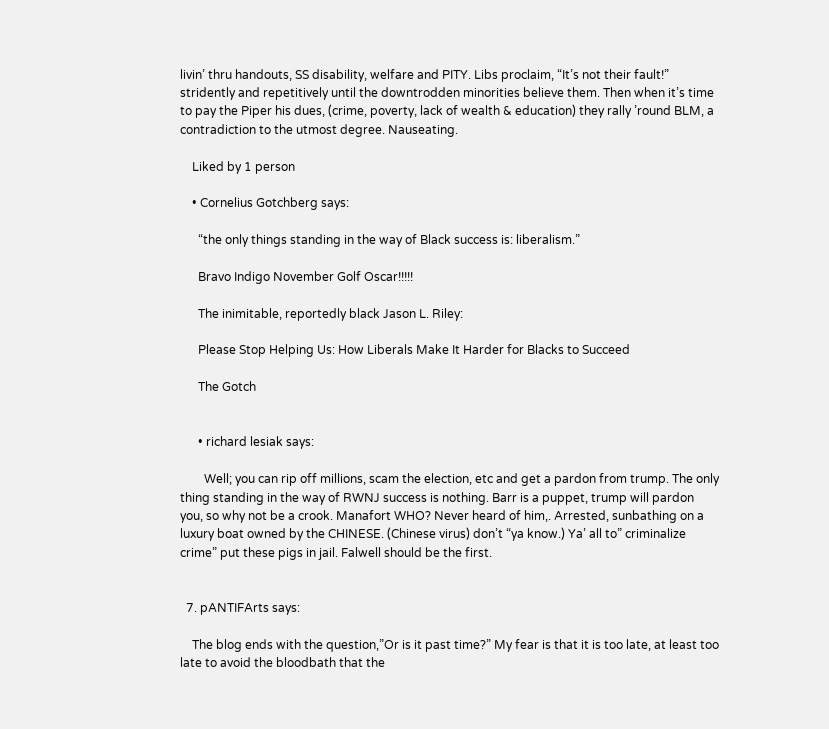livin’ thru handouts, SS disability, welfare and PITY. Libs proclaim, “It’s not their fault!” stridently and repetitively until the downtrodden minorities believe them. Then when it’s time to pay the Piper his dues, (crime, poverty, lack of wealth & education) they rally ’round BLM, a contradiction to the utmost degree. Nauseating.

    Liked by 1 person

    • Cornelius Gotchberg says:

      “the only things standing in the way of Black success is: liberalism.”

      Bravo Indigo November Golf Oscar!!!!!

      The inimitable, reportedly black Jason L. Riley:

      Please Stop Helping Us: How Liberals Make It Harder for Blacks to Succeed

      The Gotch


      • richard lesiak says:

        Well; you can rip off millions, scam the election, etc and get a pardon from trump. The only thing standing in the way of RWNJ success is nothing. Barr is a puppet, trump will pardon you, so why not be a crook. Manafort WHO? Never heard of him,. Arrested, sunbathing on a luxury boat owned by the CHINESE. (Chinese virus) don’t “ya know.) Ya’ all to” criminalize crime” put these pigs in jail. Falwell should be the first.


  7. pANTIFArts says:

    The blog ends with the question,”Or is it past time?” My fear is that it is too late, at least too late to avoid the bloodbath that the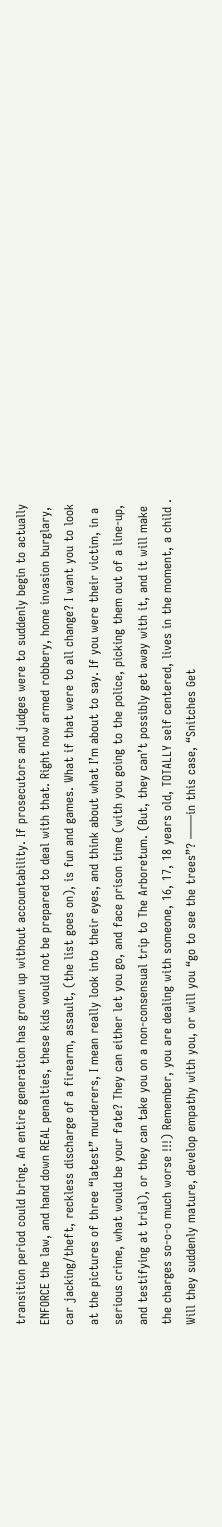transition period could bring. An entire generation has grown up without accountability. If prosecutors and judges were to suddenly begin to actually ENFORCE the law, and hand down REAL penalties, these kids would not be prepared to deal with that. Right now armed robbery, home invasion burglary, car jacking/theft, reckless discharge of a firearm, assault, (the list goes on), is fun and games. What if that were to all change? I want you to look at the pictures of three “latest” murderers, I mean really look into their eyes, and think about what I’m about to say. If you were their victim, in a serious crime, what would be your fate? They can either let you go, and face prison time (with you going to the police, picking them out of a line-up, and testifying at trial), or they can take you on a non-consensual trip to The Arboretum. (But, they can’t possibly get away with it, and it will make the charges so-o-o much worse !!!) Remember, you are dealing with someone, 16, 17, 18 years old, TOTALLY self centered, lives in the moment, a child . Will they suddenly mature, develop empathy with you, or will you “go to see the trees”? ——in this case, “Snitches Get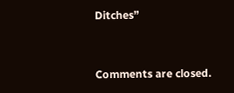Ditches”


Comments are closed.